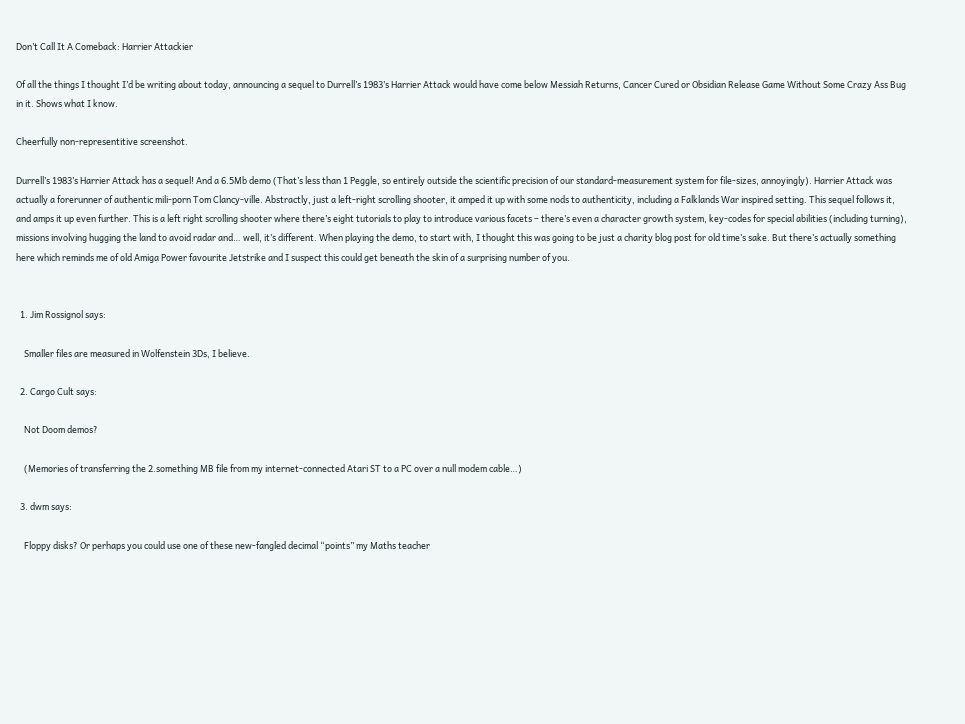Don’t Call It A Comeback: Harrier Attackier

Of all the things I thought I’d be writing about today, announcing a sequel to Durrell’s 1983’s Harrier Attack would have come below Messiah Returns, Cancer Cured or Obsidian Release Game Without Some Crazy Ass Bug in it. Shows what I know.

Cheerfully non-representitive screenshot.

Durrell’s 1983’s Harrier Attack has a sequel! And a 6.5Mb demo (That’s less than 1 Peggle, so entirely outside the scientific precision of our standard-measurement system for file-sizes, annoyingly). Harrier Attack was actually a forerunner of authentic mili-porn Tom Clancy-ville. Abstractly, just a left-right scrolling shooter, it amped it up with some nods to authenticity, including a Falklands War inspired setting. This sequel follows it, and amps it up even further. This is a left right scrolling shooter where there’s eight tutorials to play to introduce various facets – there’s even a character growth system, key-codes for special abilities (including turning), missions involving hugging the land to avoid radar and… well, it’s different. When playing the demo, to start with, I thought this was going to be just a charity blog post for old time’s sake. But there’s actually something here which reminds me of old Amiga Power favourite Jetstrike and I suspect this could get beneath the skin of a surprising number of you.


  1. Jim Rossignol says:

    Smaller files are measured in Wolfenstein 3Ds, I believe.

  2. Cargo Cult says:

    Not Doom demos?

    (Memories of transferring the 2.something MB file from my internet-connected Atari ST to a PC over a null modem cable…)

  3. dwm says:

    Floppy disks? Or perhaps you could use one of these new-fangled decimal “points” my Maths teacher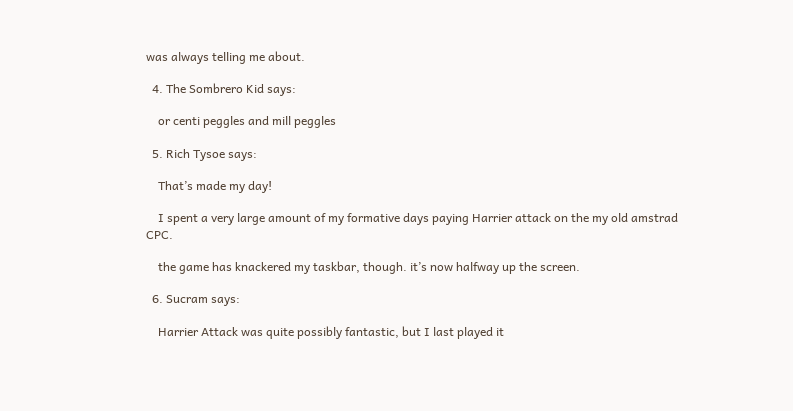was always telling me about.

  4. The Sombrero Kid says:

    or centi peggles and mill peggles

  5. Rich Tysoe says:

    That’s made my day!

    I spent a very large amount of my formative days paying Harrier attack on the my old amstrad CPC.

    the game has knackered my taskbar, though. it’s now halfway up the screen.

  6. Sucram says:

    Harrier Attack was quite possibly fantastic, but I last played it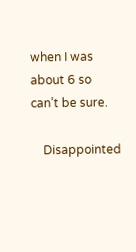when I was about 6 so can’t be sure.

    Disappointed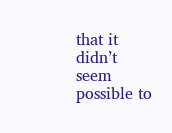that it didn’t seem possible to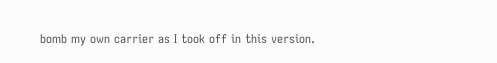bomb my own carrier as I took off in this version.